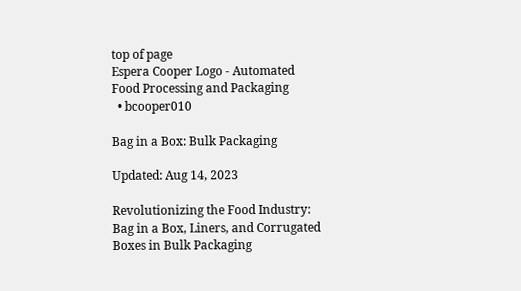top of page
Espera Cooper Logo - Automated Food Processing and Packaging
  • bcooper010

Bag in a Box: Bulk Packaging

Updated: Aug 14, 2023

Revolutionizing the Food Industry: Bag in a Box, Liners, and Corrugated Boxes in Bulk Packaging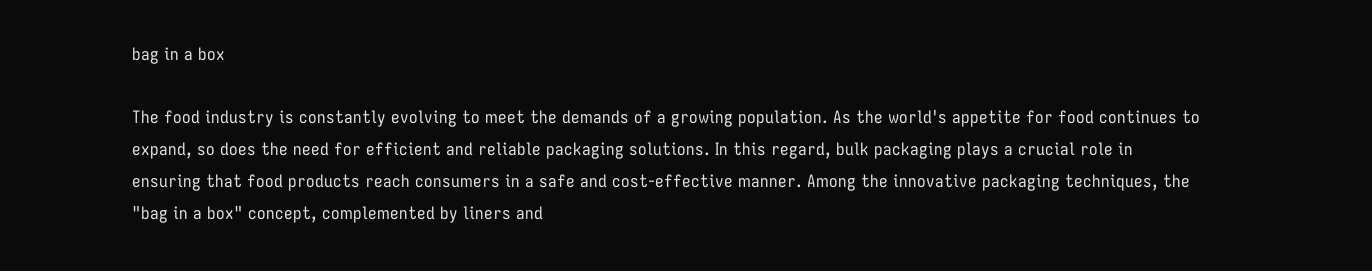bag in a box

The food industry is constantly evolving to meet the demands of a growing population. As the world's appetite for food continues to expand, so does the need for efficient and reliable packaging solutions. In this regard, bulk packaging plays a crucial role in ensuring that food products reach consumers in a safe and cost-effective manner. Among the innovative packaging techniques, the "bag in a box" concept, complemented by liners and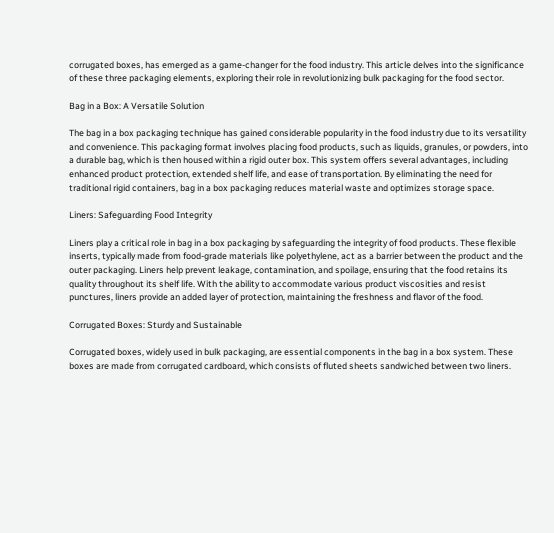corrugated boxes, has emerged as a game-changer for the food industry. This article delves into the significance of these three packaging elements, exploring their role in revolutionizing bulk packaging for the food sector.

Bag in a Box: A Versatile Solution

The bag in a box packaging technique has gained considerable popularity in the food industry due to its versatility and convenience. This packaging format involves placing food products, such as liquids, granules, or powders, into a durable bag, which is then housed within a rigid outer box. This system offers several advantages, including enhanced product protection, extended shelf life, and ease of transportation. By eliminating the need for traditional rigid containers, bag in a box packaging reduces material waste and optimizes storage space.

Liners: Safeguarding Food Integrity

Liners play a critical role in bag in a box packaging by safeguarding the integrity of food products. These flexible inserts, typically made from food-grade materials like polyethylene, act as a barrier between the product and the outer packaging. Liners help prevent leakage, contamination, and spoilage, ensuring that the food retains its quality throughout its shelf life. With the ability to accommodate various product viscosities and resist punctures, liners provide an added layer of protection, maintaining the freshness and flavor of the food.

Corrugated Boxes: Sturdy and Sustainable

Corrugated boxes, widely used in bulk packaging, are essential components in the bag in a box system. These boxes are made from corrugated cardboard, which consists of fluted sheets sandwiched between two liners.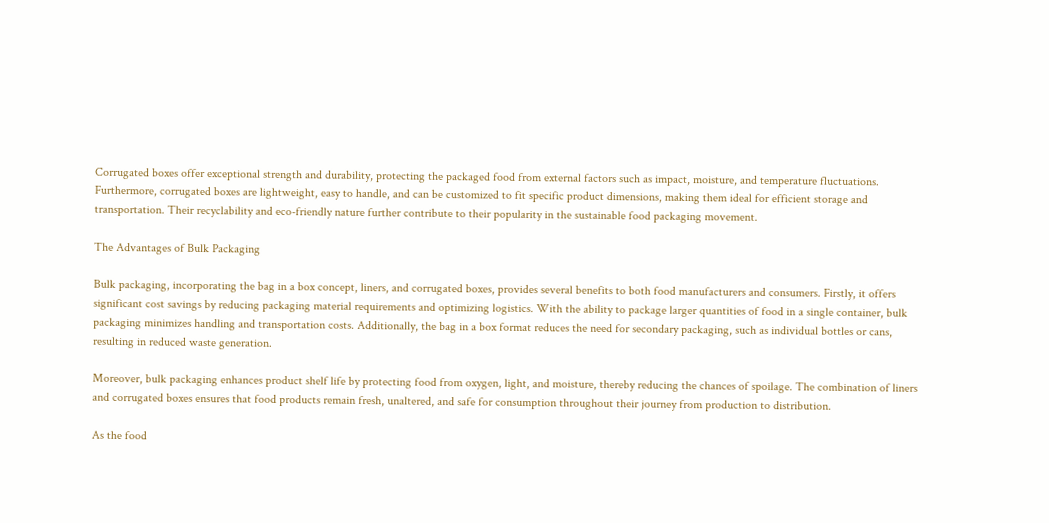Corrugated boxes offer exceptional strength and durability, protecting the packaged food from external factors such as impact, moisture, and temperature fluctuations. Furthermore, corrugated boxes are lightweight, easy to handle, and can be customized to fit specific product dimensions, making them ideal for efficient storage and transportation. Their recyclability and eco-friendly nature further contribute to their popularity in the sustainable food packaging movement.

The Advantages of Bulk Packaging

Bulk packaging, incorporating the bag in a box concept, liners, and corrugated boxes, provides several benefits to both food manufacturers and consumers. Firstly, it offers significant cost savings by reducing packaging material requirements and optimizing logistics. With the ability to package larger quantities of food in a single container, bulk packaging minimizes handling and transportation costs. Additionally, the bag in a box format reduces the need for secondary packaging, such as individual bottles or cans, resulting in reduced waste generation.

Moreover, bulk packaging enhances product shelf life by protecting food from oxygen, light, and moisture, thereby reducing the chances of spoilage. The combination of liners and corrugated boxes ensures that food products remain fresh, unaltered, and safe for consumption throughout their journey from production to distribution.

As the food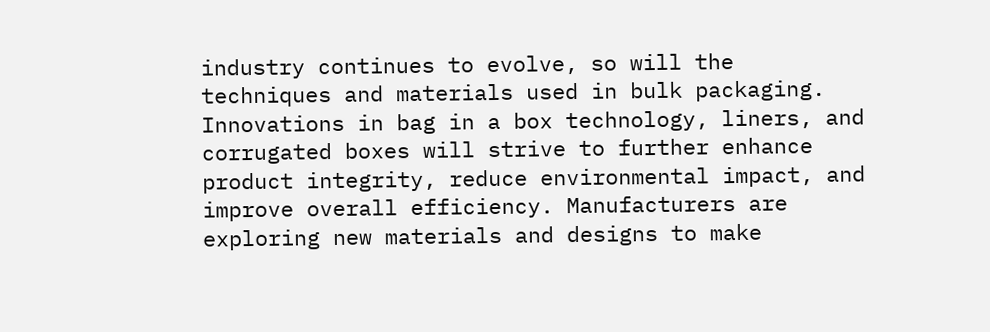industry continues to evolve, so will the techniques and materials used in bulk packaging. Innovations in bag in a box technology, liners, and corrugated boxes will strive to further enhance product integrity, reduce environmental impact, and improve overall efficiency. Manufacturers are exploring new materials and designs to make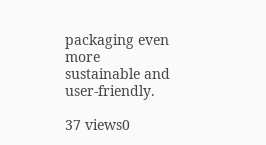packaging even more sustainable and user-friendly.

37 views0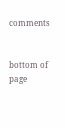comments


bottom of page